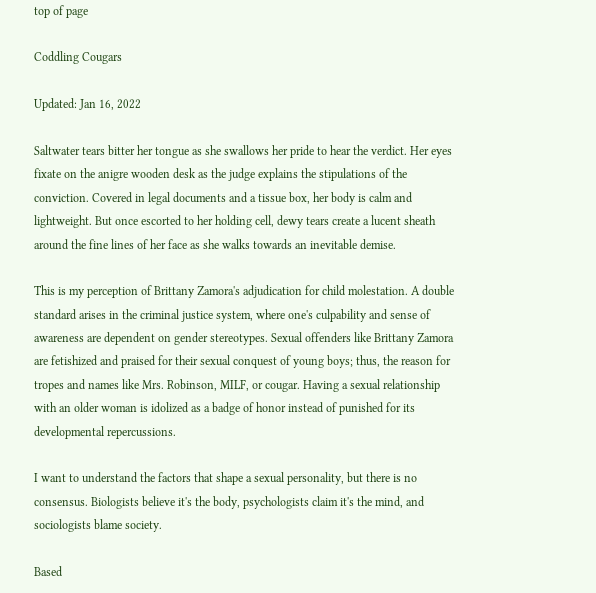top of page

Coddling Cougars

Updated: Jan 16, 2022

Saltwater tears bitter her tongue as she swallows her pride to hear the verdict. Her eyes fixate on the anigre wooden desk as the judge explains the stipulations of the conviction. Covered in legal documents and a tissue box, her body is calm and lightweight. But once escorted to her holding cell, dewy tears create a lucent sheath around the fine lines of her face as she walks towards an inevitable demise.

This is my perception of Brittany Zamora's adjudication for child molestation. A double standard arises in the criminal justice system, where one's culpability and sense of awareness are dependent on gender stereotypes. Sexual offenders like Brittany Zamora are fetishized and praised for their sexual conquest of young boys; thus, the reason for tropes and names like Mrs. Robinson, MILF, or cougar. Having a sexual relationship with an older woman is idolized as a badge of honor instead of punished for its developmental repercussions.

I want to understand the factors that shape a sexual personality, but there is no consensus. Biologists believe it's the body, psychologists claim it's the mind, and sociologists blame society.

Based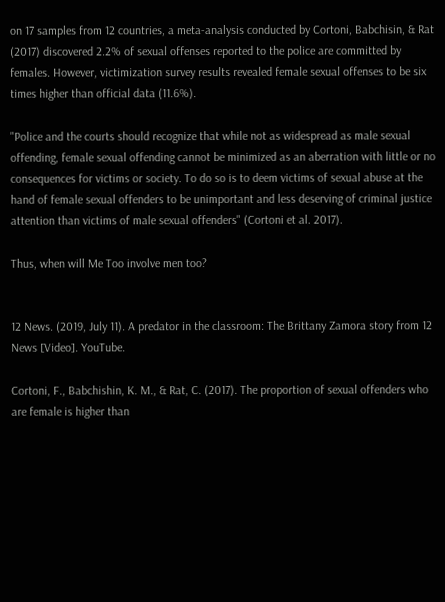on 17 samples from 12 countries, a meta-analysis conducted by Cortoni, Babchisin, & Rat (2017) discovered 2.2% of sexual offenses reported to the police are committed by females. However, victimization survey results revealed female sexual offenses to be six times higher than official data (11.6%).

"Police and the courts should recognize that while not as widespread as male sexual offending, female sexual offending cannot be minimized as an aberration with little or no consequences for victims or society. To do so is to deem victims of sexual abuse at the hand of female sexual offenders to be unimportant and less deserving of criminal justice attention than victims of male sexual offenders" (Cortoni et al. 2017).

Thus, when will Me Too involve men too?


12 News. (2019, July 11). A predator in the classroom: The Brittany Zamora story from 12 News [Video]. YouTube.

Cortoni, F., Babchishin, K. M., & Rat, C. (2017). The proportion of sexual offenders who are female is higher than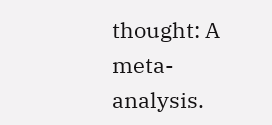thought: A meta-analysis.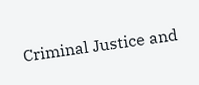Criminal Justice and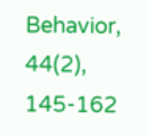Behavior, 44(2), 145-162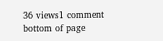36 views1 comment
bottom of page